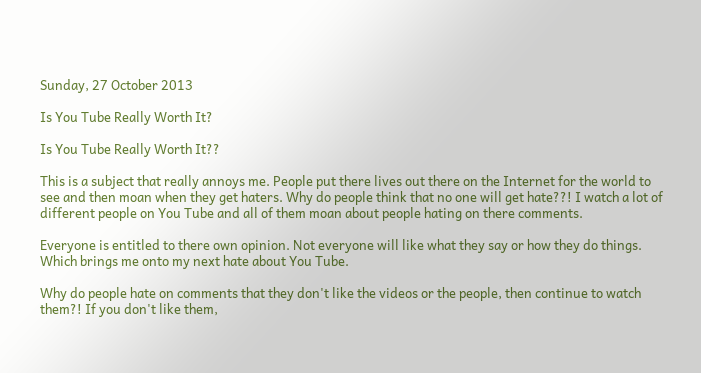Sunday, 27 October 2013

Is You Tube Really Worth It?

Is You Tube Really Worth It??

This is a subject that really annoys me. People put there lives out there on the Internet for the world to see and then moan when they get haters. Why do people think that no one will get hate??! I watch a lot of different people on You Tube and all of them moan about people hating on there comments.

Everyone is entitled to there own opinion. Not everyone will like what they say or how they do things. Which brings me onto my next hate about You Tube.

Why do people hate on comments that they don't like the videos or the people, then continue to watch them?! If you don't like them,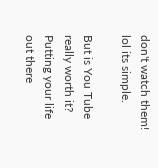don't watch them! lol its simple.

But is You Tube really worth it? Putting your life out there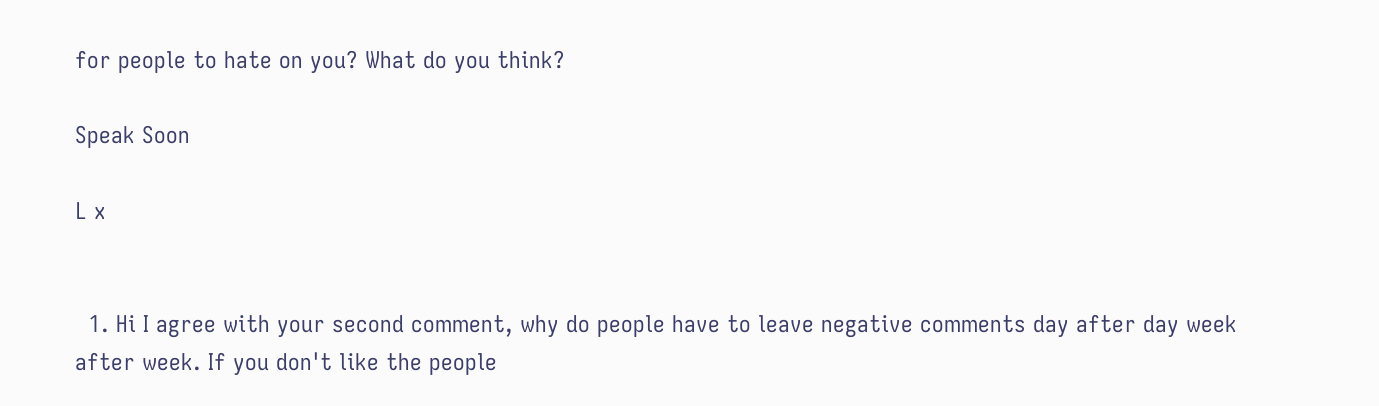for people to hate on you? What do you think?

Speak Soon

L x


  1. Hi I agree with your second comment, why do people have to leave negative comments day after day week after week. If you don't like the people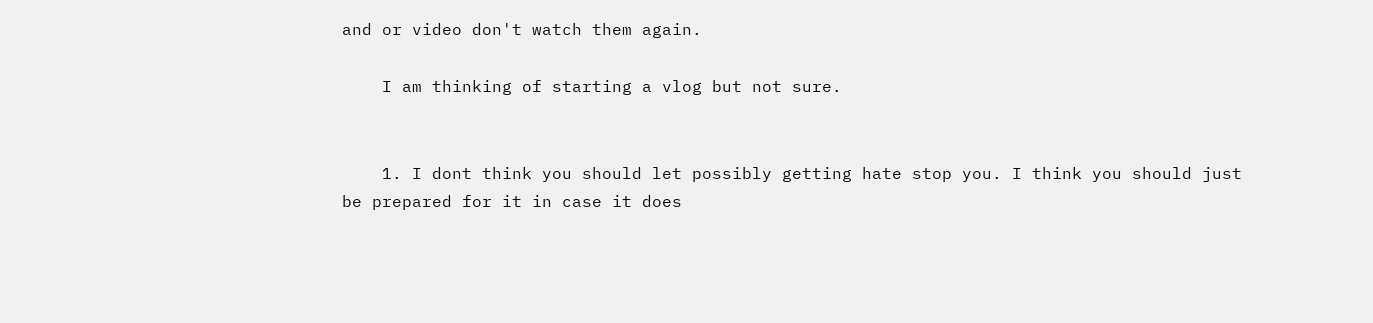and or video don't watch them again.

    I am thinking of starting a vlog but not sure.


    1. I dont think you should let possibly getting hate stop you. I think you should just be prepared for it in case it does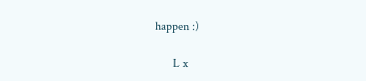happen :)

      L x